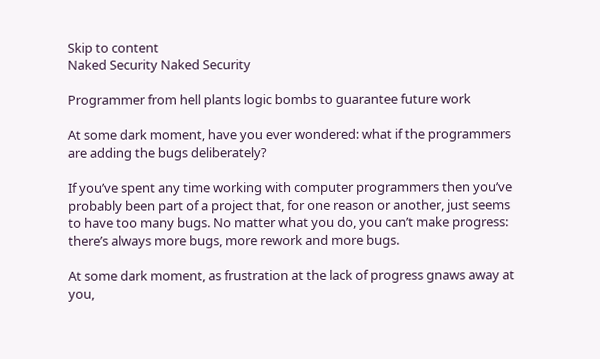Skip to content
Naked Security Naked Security

Programmer from hell plants logic bombs to guarantee future work

At some dark moment, have you ever wondered: what if the programmers are adding the bugs deliberately?

If you’ve spent any time working with computer programmers then you’ve probably been part of a project that, for one reason or another, just seems to have too many bugs. No matter what you do, you can’t make progress: there’s always more bugs, more rework and more bugs.

At some dark moment, as frustration at the lack of progress gnaws away at you,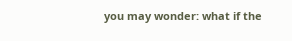you may wonder: what if the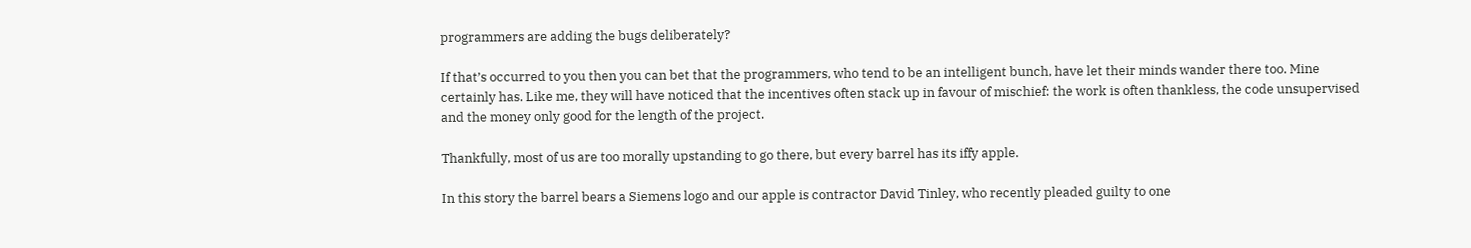programmers are adding the bugs deliberately?

If that’s occurred to you then you can bet that the programmers, who tend to be an intelligent bunch, have let their minds wander there too. Mine certainly has. Like me, they will have noticed that the incentives often stack up in favour of mischief: the work is often thankless, the code unsupervised and the money only good for the length of the project.

Thankfully, most of us are too morally upstanding to go there, but every barrel has its iffy apple.

In this story the barrel bears a Siemens logo and our apple is contractor David Tinley, who recently pleaded guilty to one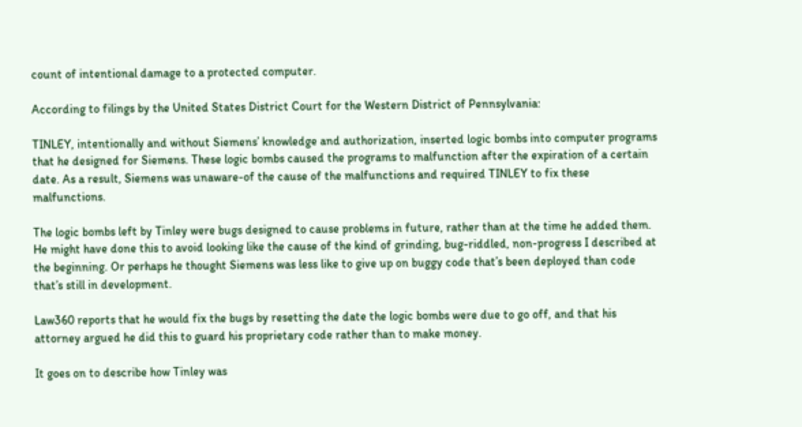count of intentional damage to a protected computer.

According to filings by the United States District Court for the Western District of Pennsylvania:

TINLEY, intentionally and without Siemens’ knowledge and authorization, inserted logic bombs into computer programs that he designed for Siemens. These logic bombs caused the programs to malfunction after the expiration of a certain date. As a result, Siemens was unaware-of the cause of the malfunctions and required TINLEY to fix these malfunctions.

The logic bombs left by Tinley were bugs designed to cause problems in future, rather than at the time he added them. He might have done this to avoid looking like the cause of the kind of grinding, bug-riddled, non-progress I described at the beginning. Or perhaps he thought Siemens was less like to give up on buggy code that’s been deployed than code that’s still in development.

Law360 reports that he would fix the bugs by resetting the date the logic bombs were due to go off, and that his attorney argued he did this to guard his proprietary code rather than to make money.

It goes on to describe how Tinley was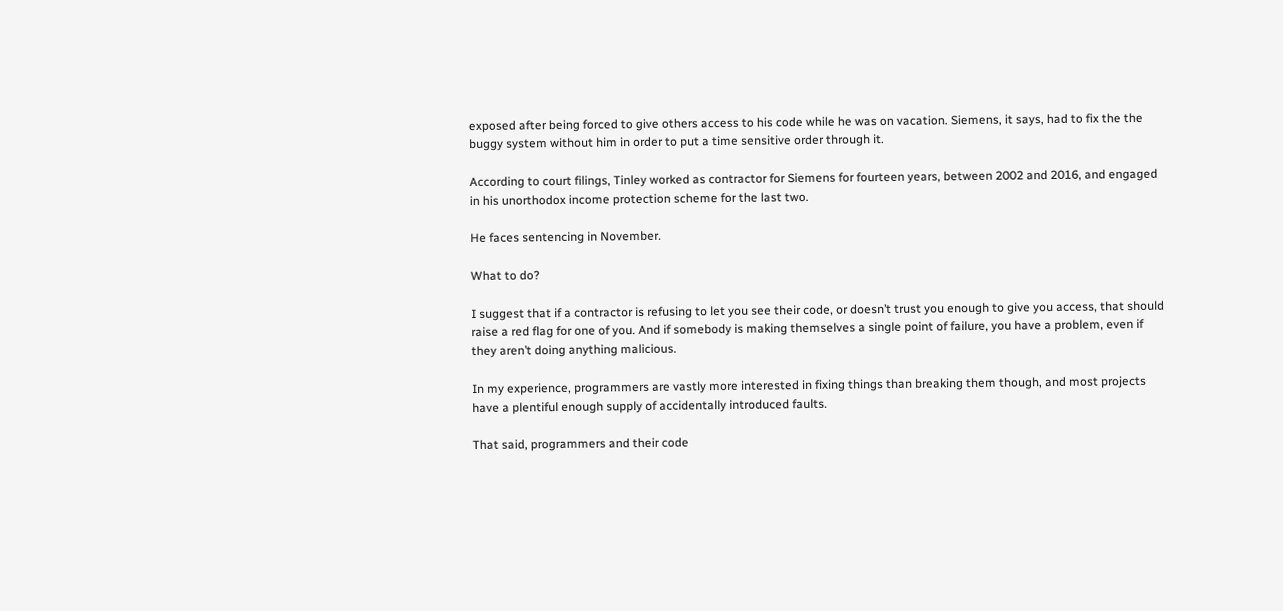exposed after being forced to give others access to his code while he was on vacation. Siemens, it says, had to fix the the buggy system without him in order to put a time sensitive order through it.

According to court filings, Tinley worked as contractor for Siemens for fourteen years, between 2002 and 2016, and engaged in his unorthodox income protection scheme for the last two.

He faces sentencing in November.

What to do?

I suggest that if a contractor is refusing to let you see their code, or doesn’t trust you enough to give you access, that should raise a red flag for one of you. And if somebody is making themselves a single point of failure, you have a problem, even if they aren’t doing anything malicious.

In my experience, programmers are vastly more interested in fixing things than breaking them though, and most projects have a plentiful enough supply of accidentally introduced faults.

That said, programmers and their code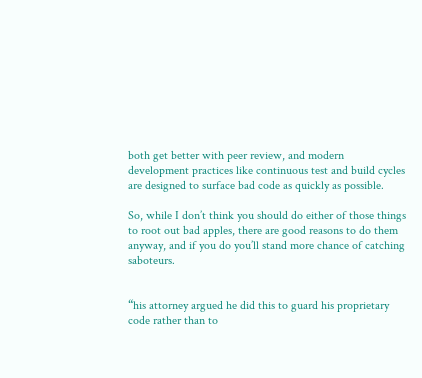both get better with peer review, and modern development practices like continuous test and build cycles are designed to surface bad code as quickly as possible.

So, while I don’t think you should do either of those things to root out bad apples, there are good reasons to do them anyway, and if you do you’ll stand more chance of catching saboteurs.


“his attorney argued he did this to guard his proprietary code rather than to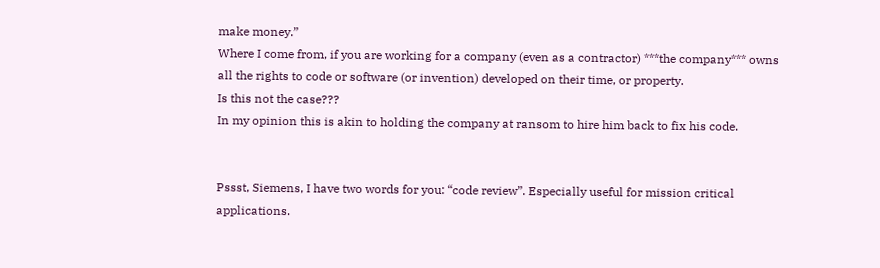make money.”
Where I come from, if you are working for a company (even as a contractor) ***the company*** owns all the rights to code or software (or invention) developed on their time, or property.
Is this not the case???
In my opinion this is akin to holding the company at ransom to hire him back to fix his code.


Pssst, Siemens, I have two words for you: “code review”. Especially useful for mission critical applications.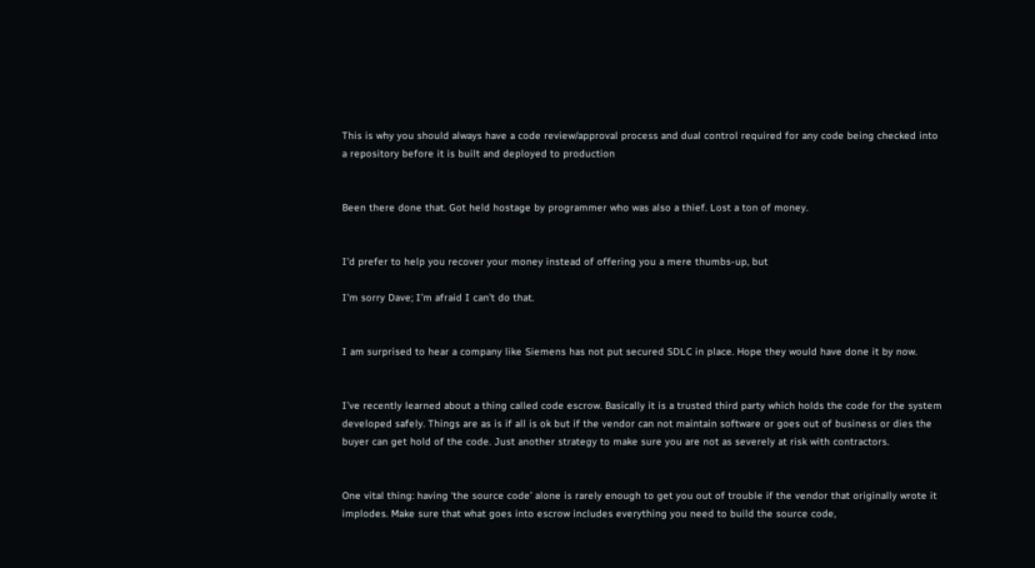This is why you should always have a code review/approval process and dual control required for any code being checked into a repository before it is built and deployed to production


Been there done that. Got held hostage by programmer who was also a thief. Lost a ton of money.


I’d prefer to help you recover your money instead of offering you a mere thumbs-up, but

I’m sorry Dave; I’m afraid I can’t do that.


I am surprised to hear a company like Siemens has not put secured SDLC in place. Hope they would have done it by now.


I’ve recently learned about a thing called code escrow. Basically it is a trusted third party which holds the code for the system developed safely. Things are as is if all is ok but if the vendor can not maintain software or goes out of business or dies the buyer can get hold of the code. Just another strategy to make sure you are not as severely at risk with contractors.


One vital thing: having ‘the source code’ alone is rarely enough to get you out of trouble if the vendor that originally wrote it implodes. Make sure that what goes into escrow includes everything you need to build the source code,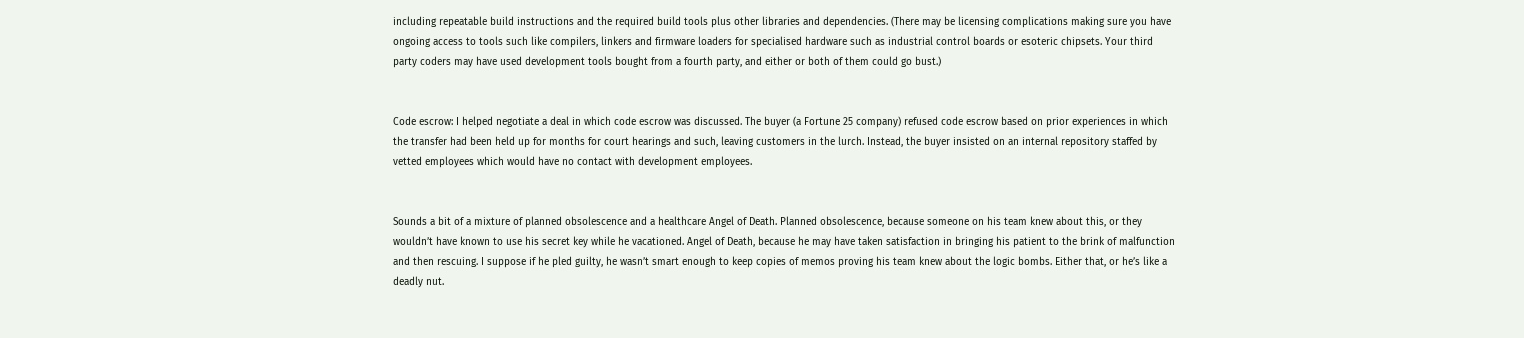including repeatable build instructions and the required build tools plus other libraries and dependencies. (There may be licensing complications making sure you have ongoing access to tools such like compilers, linkers and firmware loaders for specialised hardware such as industrial control boards or esoteric chipsets. Your third party coders may have used development tools bought from a fourth party, and either or both of them could go bust.)


Code escrow: I helped negotiate a deal in which code escrow was discussed. The buyer (a Fortune 25 company) refused code escrow based on prior experiences in which the transfer had been held up for months for court hearings and such, leaving customers in the lurch. Instead, the buyer insisted on an internal repository staffed by vetted employees which would have no contact with development employees.


Sounds a bit of a mixture of planned obsolescence and a healthcare Angel of Death. Planned obsolescence, because someone on his team knew about this, or they wouldn’t have known to use his secret key while he vacationed. Angel of Death, because he may have taken satisfaction in bringing his patient to the brink of malfunction and then rescuing. I suppose if he pled guilty, he wasn’t smart enough to keep copies of memos proving his team knew about the logic bombs. Either that, or he’s like a deadly nut.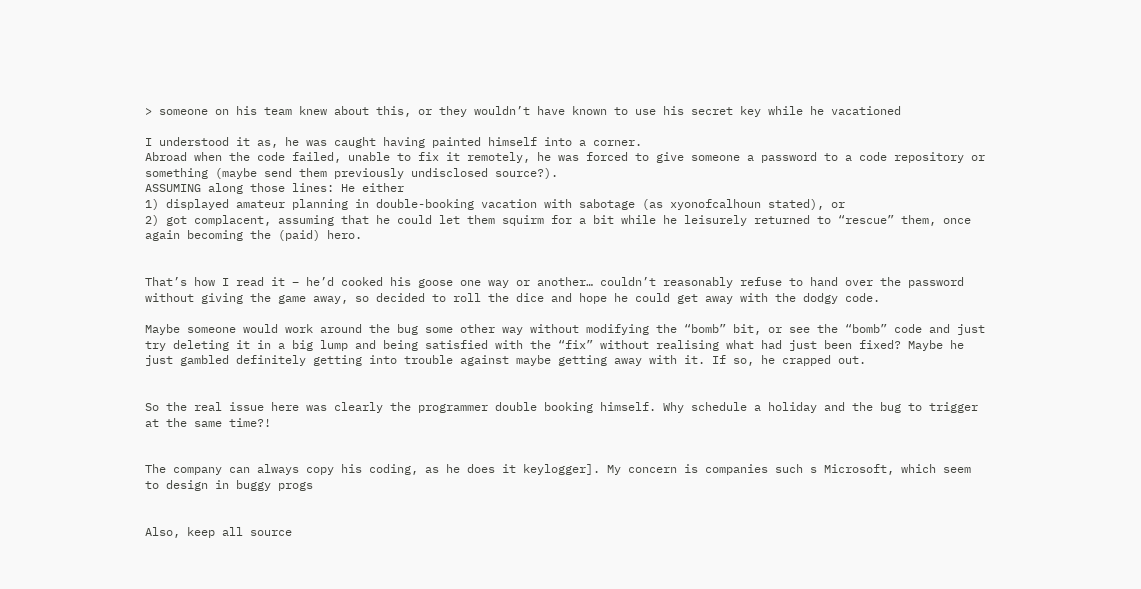> someone on his team knew about this, or they wouldn’t have known to use his secret key while he vacationed

I understood it as, he was caught having painted himself into a corner.
Abroad when the code failed, unable to fix it remotely, he was forced to give someone a password to a code repository or something (maybe send them previously undisclosed source?).
ASSUMING along those lines: He either
1) displayed amateur planning in double-booking vacation with sabotage (as xyonofcalhoun stated), or
2) got complacent, assuming that he could let them squirm for a bit while he leisurely returned to “rescue” them, once again becoming the (paid) hero.


That’s how I read it – he’d cooked his goose one way or another… couldn’t reasonably refuse to hand over the password without giving the game away, so decided to roll the dice and hope he could get away with the dodgy code.

Maybe someone would work around the bug some other way without modifying the “bomb” bit, or see the “bomb” code and just try deleting it in a big lump and being satisfied with the “fix” without realising what had just been fixed? Maybe he just gambled definitely getting into trouble against maybe getting away with it. If so, he crapped out.


So the real issue here was clearly the programmer double booking himself. Why schedule a holiday and the bug to trigger at the same time?!


The company can always copy his coding, as he does it keylogger]. My concern is companies such s Microsoft, which seem to design in buggy progs


Also, keep all source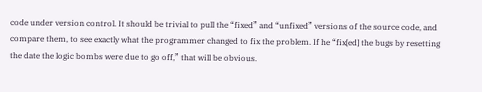code under version control. It should be trivial to pull the “fixed” and “unfixed” versions of the source code, and compare them, to see exactly what the programmer changed to fix the problem. If he “fix[ed] the bugs by resetting the date the logic bombs were due to go off,” that will be obvious.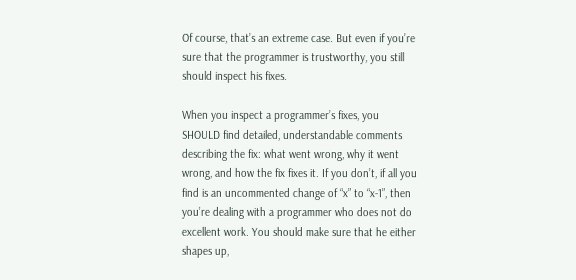Of course, that’s an extreme case. But even if you’re sure that the programmer is trustworthy, you still should inspect his fixes.

When you inspect a programmer’s fixes, you SHOULD find detailed, understandable comments describing the fix: what went wrong, why it went wrong, and how the fix fixes it. If you don’t, if all you find is an uncommented change of “x” to “x-1”, then you’re dealing with a programmer who does not do excellent work. You should make sure that he either shapes up,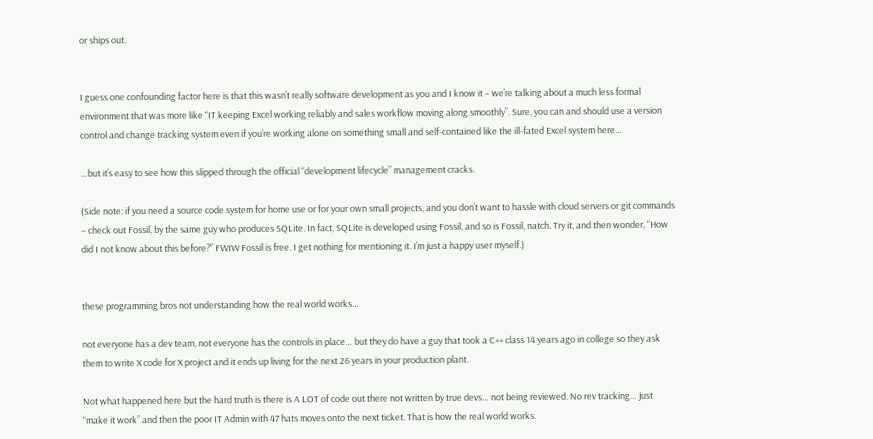or ships out.


I guess one confounding factor here is that this wasn’t really software development as you and I know it – we’re talking about a much less formal environment that was more like “IT keeping Excel working reliably and sales workflow moving along smoothly”. Sure, you can and should use a version control and change tracking system even if you’re working alone on something small and self-contained like the ill-fated Excel system here…

…but it’s easy to see how this slipped through the official “development lifecycle” management cracks.

(Side note: if you need a source code system for home use or for your own small projects, and you don’t want to hassle with cloud servers or git commands – check out Fossil, by the same guy who produces SQLite. In fact, SQLite is developed using Fossil, and so is Fossil, natch. Try it, and then wonder, “How did I not know about this before?” FWIW Fossil is free. I get nothing for mentioning it. I’m just a happy user myself.)


these programming bros not understanding how the real world works…

not everyone has a dev team, not everyone has the controls in place… but they do have a guy that took a C++ class 14 years ago in college so they ask them to write X code for X project and it ends up living for the next 26 years in your production plant.

Not what happened here but the hard truth is there is A LOT of code out there not written by true devs… not being reviewed. No rev tracking… just “make it work” and then the poor IT Admin with 47 hats moves onto the next ticket. That is how the real world works.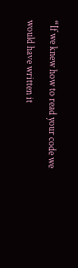“If we knew how to read your code we would have written it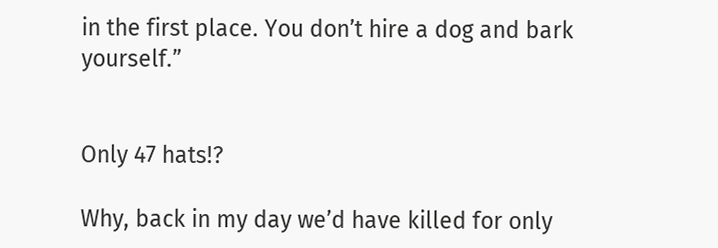in the first place. You don’t hire a dog and bark yourself.”


Only 47 hats!?

Why, back in my day we’d have killed for only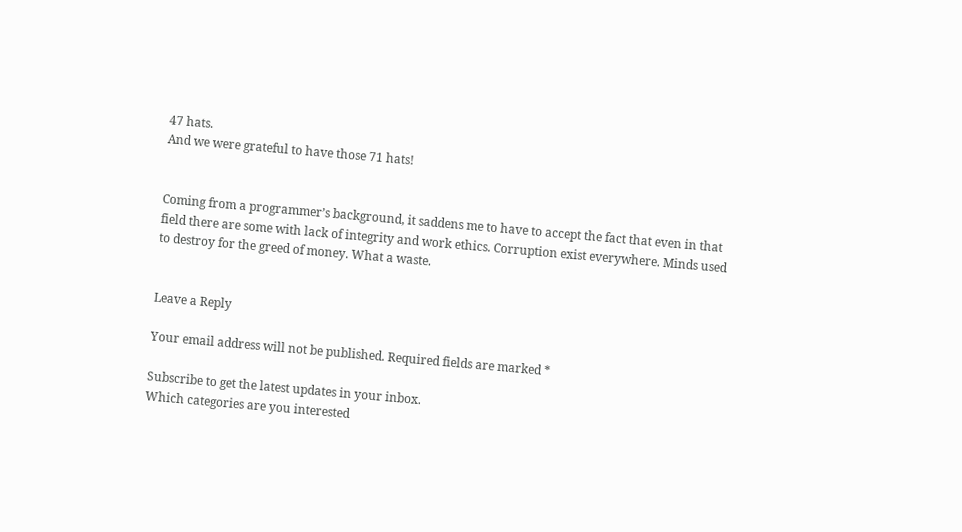47 hats.
And we were grateful to have those 71 hats!


Coming from a programmer’s background, it saddens me to have to accept the fact that even in that field there are some with lack of integrity and work ethics. Corruption exist everywhere. Minds used to destroy for the greed of money. What a waste.


Leave a Reply

Your email address will not be published. Required fields are marked *

Subscribe to get the latest updates in your inbox.
Which categories are you interested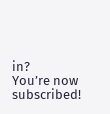in?
You’re now subscribed!